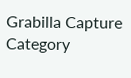Grabilla Capture Category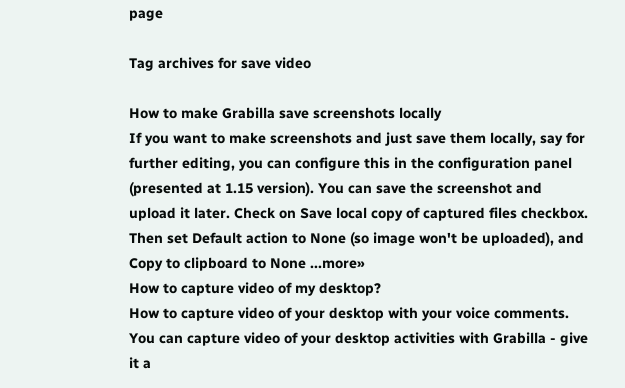page

Tag archives for save video

How to make Grabilla save screenshots locally
If you want to make screenshots and just save them locally, say for further editing, you can configure this in the configuration panel (presented at 1.15 version). You can save the screenshot and upload it later. Check on Save local copy of captured files checkbox. Then set Default action to None (so image won't be uploaded), and Copy to clipboard to None ...more»
How to capture video of my desktop?
How to capture video of your desktop with your voice comments. You can capture video of your desktop activities with Grabilla - give it a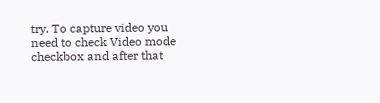try. To capture video you need to check Video mode checkbox and after that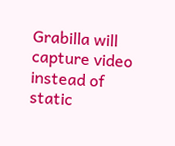Grabilla will capture video instead of static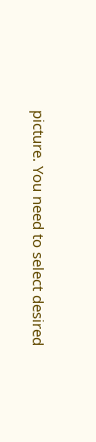picture. You need to select desired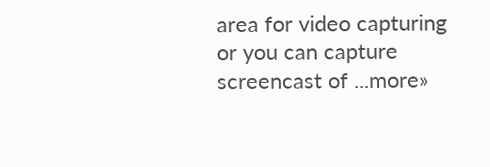area for video capturing or you can capture screencast of ...more»